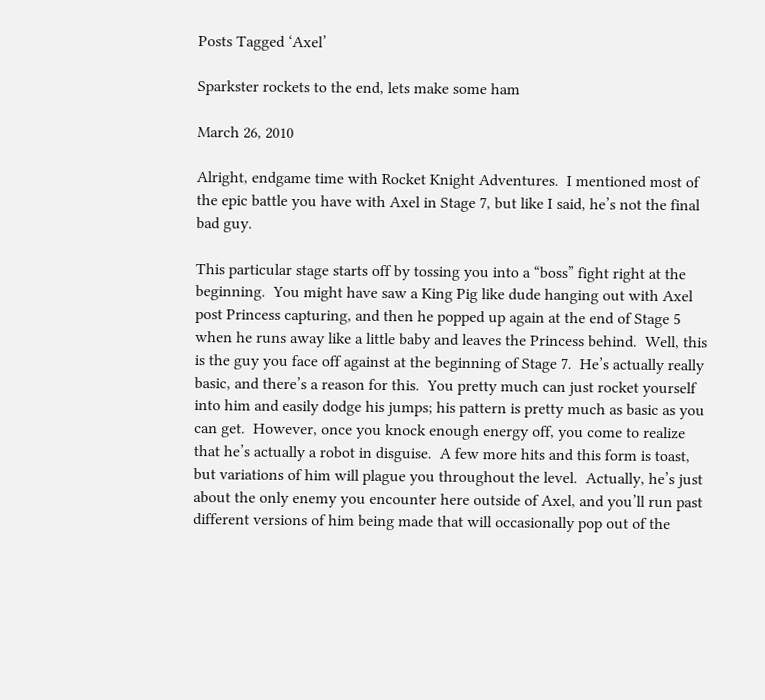Posts Tagged ‘Axel’

Sparkster rockets to the end, lets make some ham

March 26, 2010

Alright, endgame time with Rocket Knight Adventures.  I mentioned most of the epic battle you have with Axel in Stage 7, but like I said, he’s not the final bad guy.

This particular stage starts off by tossing you into a “boss” fight right at the beginning.  You might have saw a King Pig like dude hanging out with Axel post Princess capturing, and then he popped up again at the end of Stage 5 when he runs away like a little baby and leaves the Princess behind.  Well, this is the guy you face off against at the beginning of Stage 7.  He’s actually really basic, and there’s a reason for this.  You pretty much can just rocket yourself into him and easily dodge his jumps; his pattern is pretty much as basic as you can get.  However, once you knock enough energy off, you come to realize that he’s actually a robot in disguise.  A few more hits and this form is toast, but variations of him will plague you throughout the level.  Actually, he’s just about the only enemy you encounter here outside of Axel, and you’ll run past different versions of him being made that will occasionally pop out of the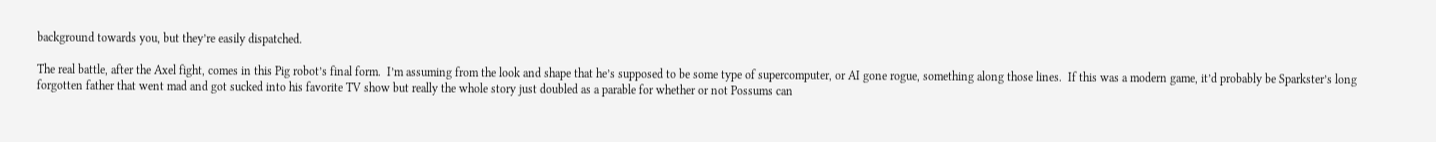background towards you, but they’re easily dispatched.

The real battle, after the Axel fight, comes in this Pig robot’s final form.  I’m assuming from the look and shape that he’s supposed to be some type of supercomputer, or AI gone rogue, something along those lines.  If this was a modern game, it’d probably be Sparkster’s long forgotten father that went mad and got sucked into his favorite TV show but really the whole story just doubled as a parable for whether or not Possums can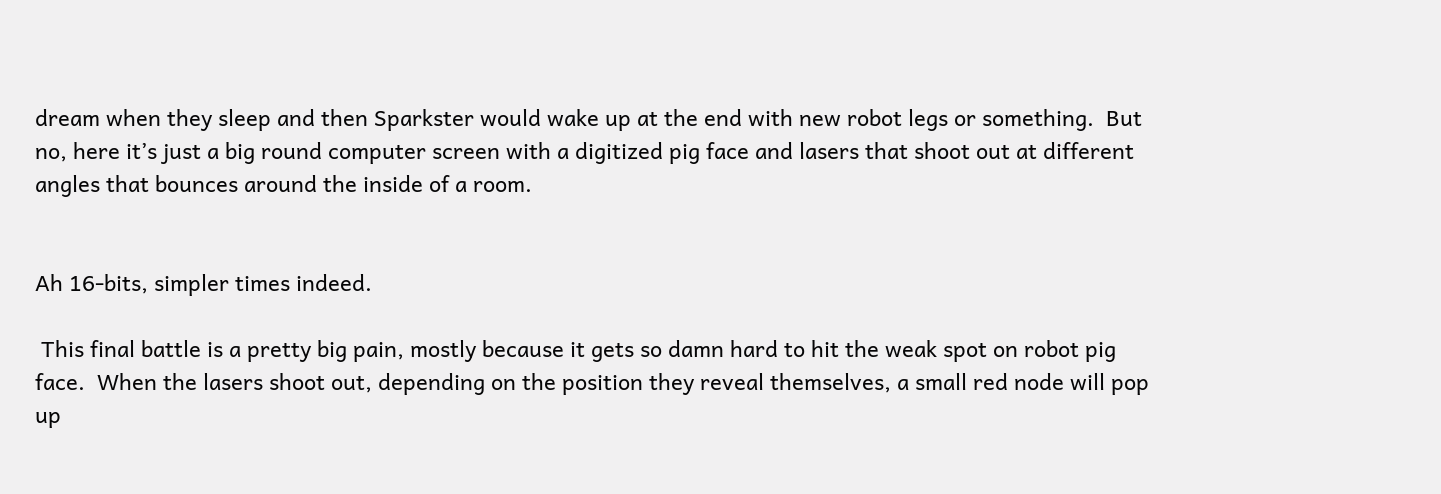dream when they sleep and then Sparkster would wake up at the end with new robot legs or something.  But no, here it’s just a big round computer screen with a digitized pig face and lasers that shoot out at different angles that bounces around the inside of a room.


Ah 16-bits, simpler times indeed.

 This final battle is a pretty big pain, mostly because it gets so damn hard to hit the weak spot on robot pig face.  When the lasers shoot out, depending on the position they reveal themselves, a small red node will pop up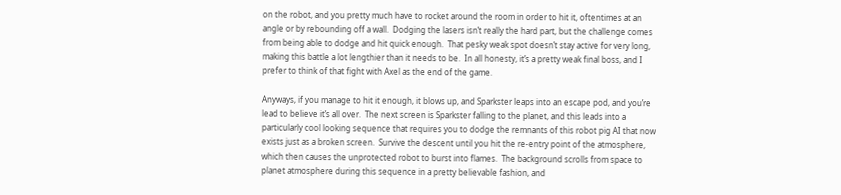on the robot, and you pretty much have to rocket around the room in order to hit it, oftentimes at an angle or by rebounding off a wall.  Dodging the lasers isn’t really the hard part, but the challenge comes from being able to dodge and hit quick enough.  That pesky weak spot doesn’t stay active for very long, making this battle a lot lengthier than it needs to be.  In all honesty, it’s a pretty weak final boss, and I prefer to think of that fight with Axel as the end of the game.

Anyways, if you manage to hit it enough, it blows up, and Sparkster leaps into an escape pod, and you’re lead to believe it’s all over.  The next screen is Sparkster falling to the planet, and this leads into a particularly cool looking sequence that requires you to dodge the remnants of this robot pig AI that now exists just as a broken screen.  Survive the descent until you hit the re-entry point of the atmosphere, which then causes the unprotected robot to burst into flames.  The background scrolls from space to planet atmosphere during this sequence in a pretty believable fashion, and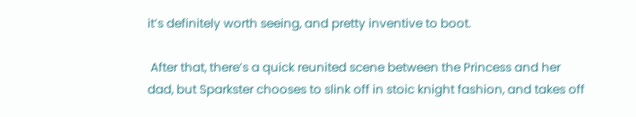it’s definitely worth seeing, and pretty inventive to boot.

 After that, there’s a quick reunited scene between the Princess and her dad, but Sparkster chooses to slink off in stoic knight fashion, and takes off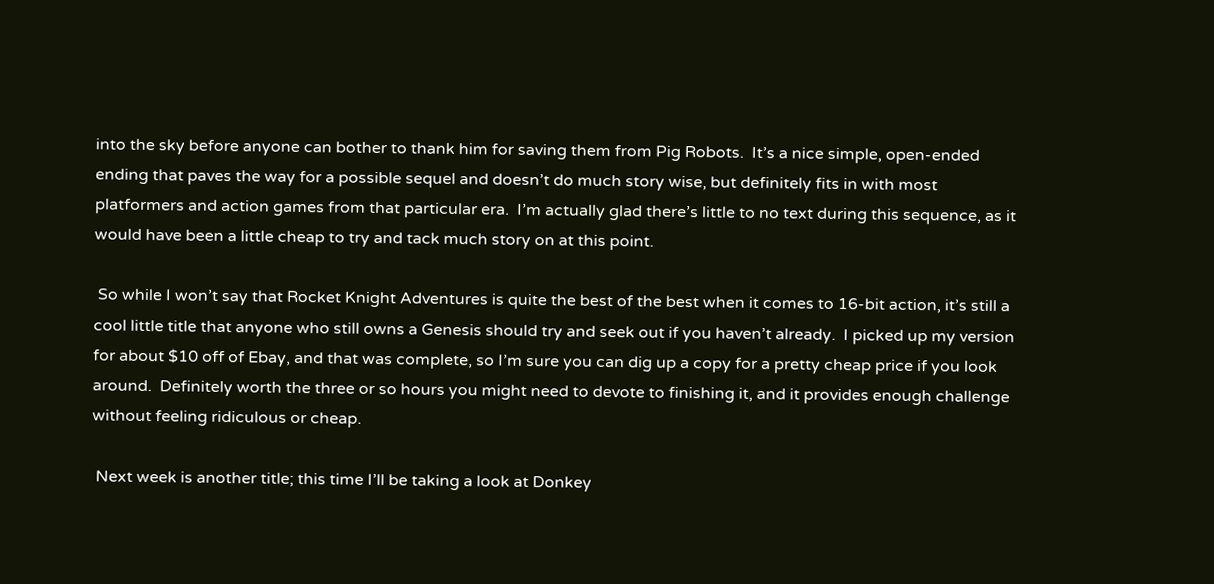into the sky before anyone can bother to thank him for saving them from Pig Robots.  It’s a nice simple, open-ended ending that paves the way for a possible sequel and doesn’t do much story wise, but definitely fits in with most platformers and action games from that particular era.  I’m actually glad there’s little to no text during this sequence, as it would have been a little cheap to try and tack much story on at this point.

 So while I won’t say that Rocket Knight Adventures is quite the best of the best when it comes to 16-bit action, it’s still a cool little title that anyone who still owns a Genesis should try and seek out if you haven’t already.  I picked up my version for about $10 off of Ebay, and that was complete, so I’m sure you can dig up a copy for a pretty cheap price if you look around.  Definitely worth the three or so hours you might need to devote to finishing it, and it provides enough challenge without feeling ridiculous or cheap.

 Next week is another title; this time I’ll be taking a look at Donkey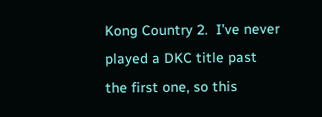Kong Country 2.  I’ve never played a DKC title past the first one, so this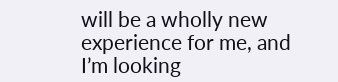will be a wholly new experience for me, and I’m looking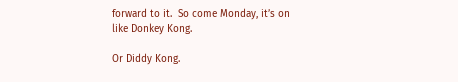forward to it.  So come Monday, it’s on like Donkey Kong.

Or Diddy Kong.